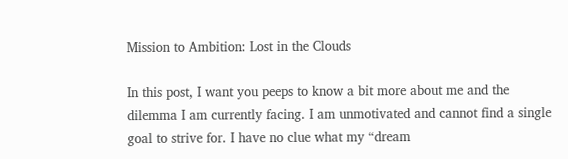Mission to Ambition: Lost in the Clouds

In this post, I want you peeps to know a bit more about me and the dilemma I am currently facing. I am unmotivated and cannot find a single goal to strive for. I have no clue what my “dream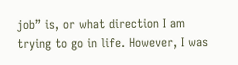job” is, or what direction I am trying to go in life. However, I was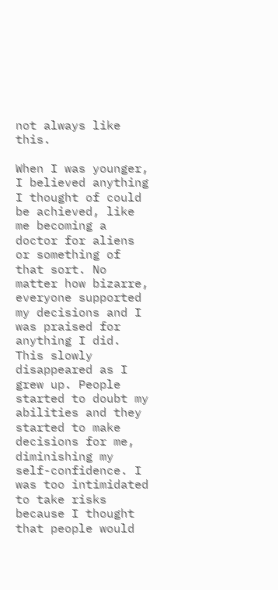not always like this.

When I was younger, I believed anything I thought of could be achieved, like me becoming a doctor for aliens or something of that sort. No matter how bizarre, everyone supported my decisions and I was praised for anything I did. This slowly disappeared as I grew up. People started to doubt my abilities and they started to make decisions for me, diminishing my self-confidence. I was too intimidated to take risks because I thought that people would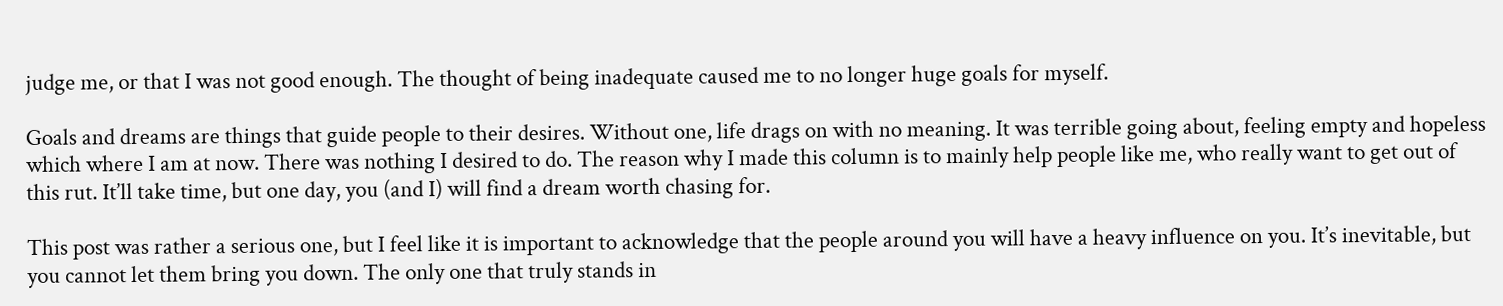judge me, or that I was not good enough. The thought of being inadequate caused me to no longer huge goals for myself.

Goals and dreams are things that guide people to their desires. Without one, life drags on with no meaning. It was terrible going about, feeling empty and hopeless which where I am at now. There was nothing I desired to do. The reason why I made this column is to mainly help people like me, who really want to get out of this rut. It’ll take time, but one day, you (and I) will find a dream worth chasing for.

This post was rather a serious one, but I feel like it is important to acknowledge that the people around you will have a heavy influence on you. It’s inevitable, but you cannot let them bring you down. The only one that truly stands in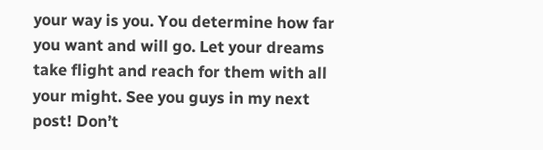your way is you. You determine how far you want and will go. Let your dreams take flight and reach for them with all your might. See you guys in my next post! Don’t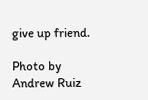give up friend.

Photo by Andrew Ruiz